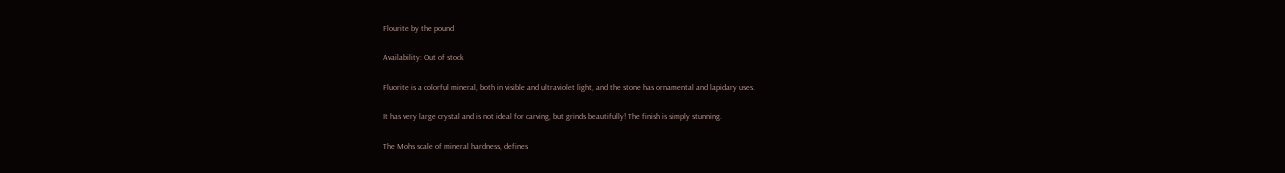Flourite by the pound

Availability: Out of stock

Fluorite is a colorful mineral, both in visible and ultraviolet light, and the stone has ornamental and lapidary uses.

It has very large crystal and is not ideal for carving, but grinds beautifully! The finish is simply stunning.

The Mohs scale of mineral hardness, defines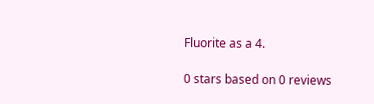Fluorite as a 4.

0 stars based on 0 reviews